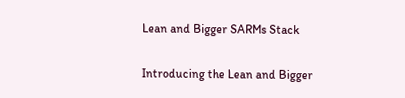Lean and Bigger SARMs Stack


Introducing the Lean and Bigger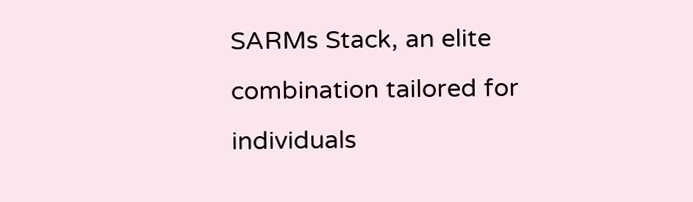SARMs Stack, an elite combination tailored for individuals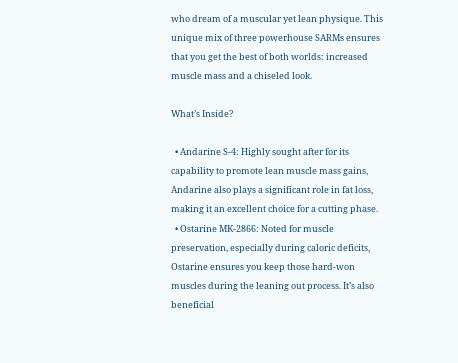who dream of a muscular yet lean physique. This unique mix of three powerhouse SARMs ensures that you get the best of both worlds: increased muscle mass and a chiseled look.

What’s Inside?

  • Andarine S-4: Highly sought after for its capability to promote lean muscle mass gains, Andarine also plays a significant role in fat loss, making it an excellent choice for a cutting phase.
  • Ostarine MK-2866: Noted for muscle preservation, especially during caloric deficits, Ostarine ensures you keep those hard-won muscles during the leaning out process. It’s also beneficial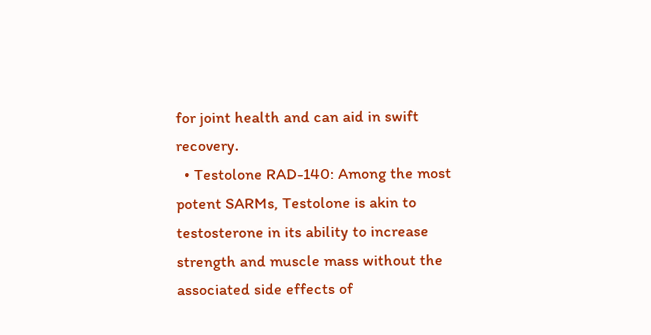for joint health and can aid in swift recovery.
  • Testolone RAD-140: Among the most potent SARMs, Testolone is akin to testosterone in its ability to increase strength and muscle mass without the associated side effects of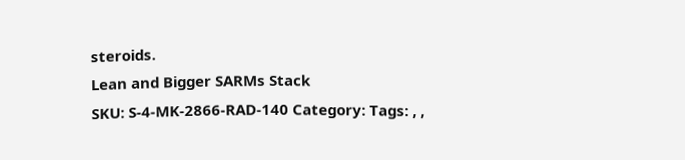steroids.
Lean and Bigger SARMs Stack
SKU: S-4-MK-2866-RAD-140 Category: Tags: , ,